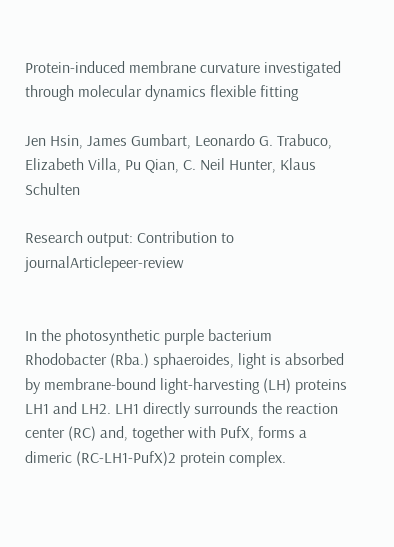Protein-induced membrane curvature investigated through molecular dynamics flexible fitting

Jen Hsin, James Gumbart, Leonardo G. Trabuco, Elizabeth Villa, Pu Qian, C. Neil Hunter, Klaus Schulten

Research output: Contribution to journalArticlepeer-review


In the photosynthetic purple bacterium Rhodobacter (Rba.) sphaeroides, light is absorbed by membrane-bound light-harvesting (LH) proteins LH1 and LH2. LH1 directly surrounds the reaction center (RC) and, together with PufX, forms a dimeric (RC-LH1-PufX)2 protein complex.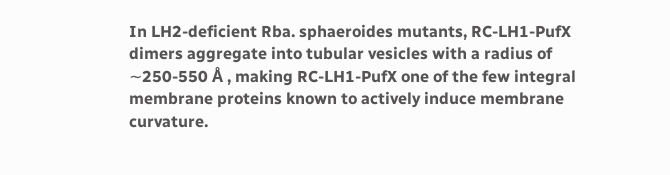In LH2-deficient Rba. sphaeroides mutants, RC-LH1-PufX dimers aggregate into tubular vesicles with a radius of ∼250-550 Å , making RC-LH1-PufX one of the few integral membrane proteins known to actively induce membrane curvature.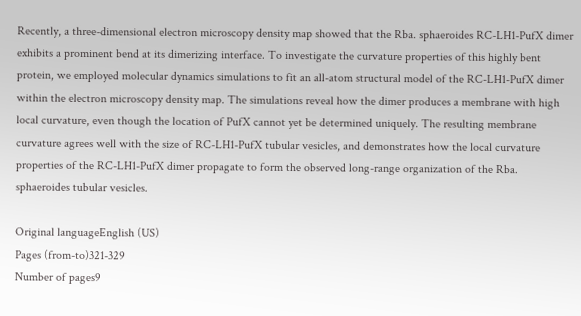Recently, a three-dimensional electron microscopy density map showed that the Rba. sphaeroides RC-LH1-PufX dimer exhibits a prominent bend at its dimerizing interface. To investigate the curvature properties of this highly bent protein, we employed molecular dynamics simulations to fit an all-atom structural model of the RC-LH1-PufX dimer within the electron microscopy density map. The simulations reveal how the dimer produces a membrane with high local curvature, even though the location of PufX cannot yet be determined uniquely. The resulting membrane curvature agrees well with the size of RC-LH1-PufX tubular vesicles, and demonstrates how the local curvature properties of the RC-LH1-PufX dimer propagate to form the observed long-range organization of the Rba. sphaeroides tubular vesicles.

Original languageEnglish (US)
Pages (from-to)321-329
Number of pages9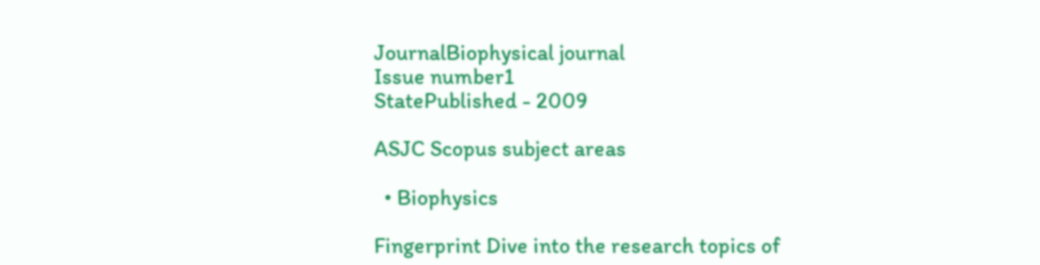JournalBiophysical journal
Issue number1
StatePublished - 2009

ASJC Scopus subject areas

  • Biophysics

Fingerprint Dive into the research topics of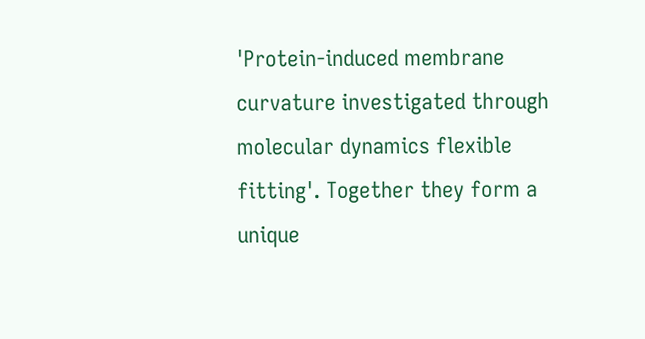'Protein-induced membrane curvature investigated through molecular dynamics flexible fitting'. Together they form a unique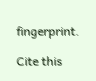fingerprint.

Cite this